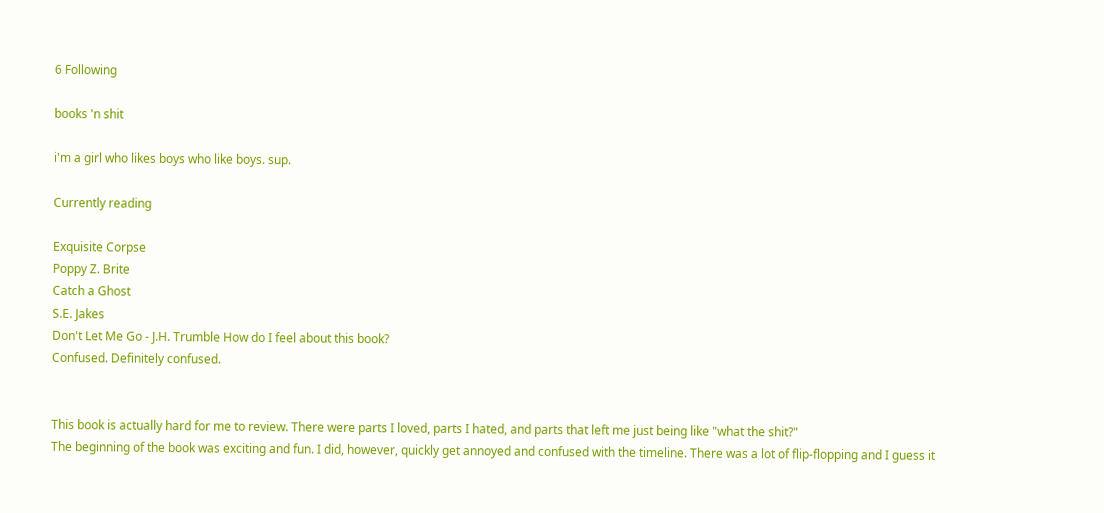6 Following

books 'n shit

i'm a girl who likes boys who like boys. sup.

Currently reading

Exquisite Corpse
Poppy Z. Brite
Catch a Ghost
S.E. Jakes
Don't Let Me Go - J.H. Trumble How do I feel about this book?
Confused. Definitely confused.


This book is actually hard for me to review. There were parts I loved, parts I hated, and parts that left me just being like "what the shit?"
The beginning of the book was exciting and fun. I did, however, quickly get annoyed and confused with the timeline. There was a lot of flip-flopping and I guess it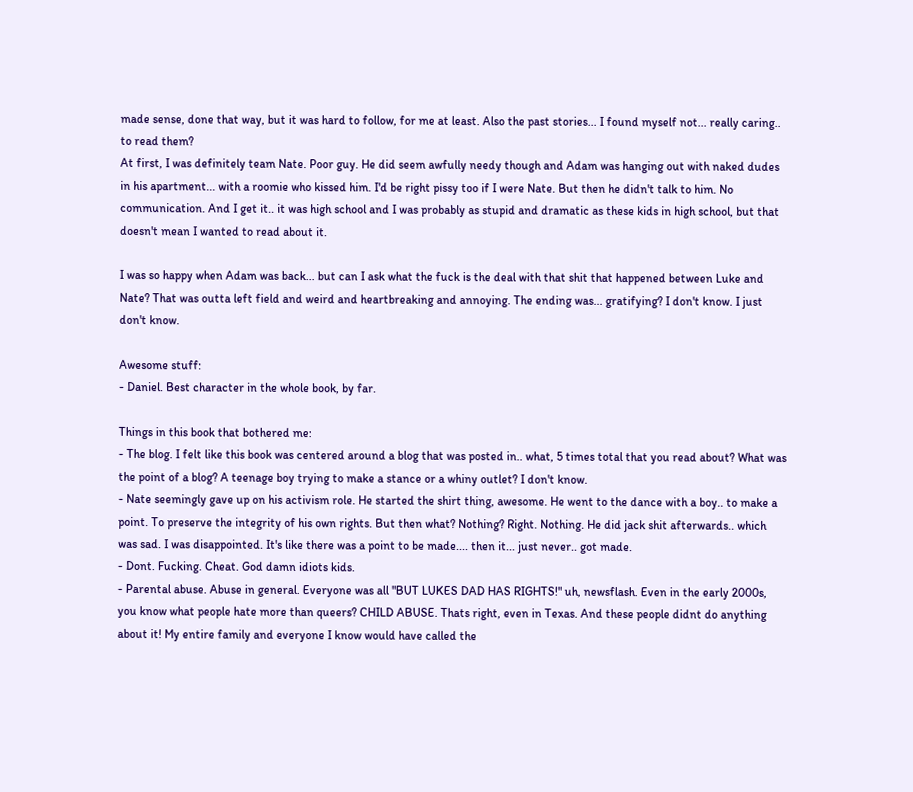made sense, done that way, but it was hard to follow, for me at least. Also the past stories... I found myself not... really caring.. to read them?
At first, I was definitely team Nate. Poor guy. He did seem awfully needy though and Adam was hanging out with naked dudes in his apartment... with a roomie who kissed him. I'd be right pissy too if I were Nate. But then he didn't talk to him. No communication. And I get it.. it was high school and I was probably as stupid and dramatic as these kids in high school, but that doesn't mean I wanted to read about it.

I was so happy when Adam was back... but can I ask what the fuck is the deal with that shit that happened between Luke and Nate? That was outta left field and weird and heartbreaking and annoying. The ending was... gratifying? I don't know. I just don't know.

Awesome stuff:
- Daniel. Best character in the whole book, by far.

Things in this book that bothered me:
- The blog. I felt like this book was centered around a blog that was posted in.. what, 5 times total that you read about? What was the point of a blog? A teenage boy trying to make a stance or a whiny outlet? I don't know.
- Nate seemingly gave up on his activism role. He started the shirt thing, awesome. He went to the dance with a boy.. to make a point. To preserve the integrity of his own rights. But then what? Nothing? Right. Nothing. He did jack shit afterwards.. which was sad. I was disappointed. It's like there was a point to be made.... then it... just never.. got made.
- Dont. Fucking. Cheat. God damn idiots kids.
- Parental abuse. Abuse in general. Everyone was all "BUT LUKES DAD HAS RIGHTS!" uh, newsflash. Even in the early 2000s, you know what people hate more than queers? CHILD ABUSE. Thats right, even in Texas. And these people didnt do anything about it! My entire family and everyone I know would have called the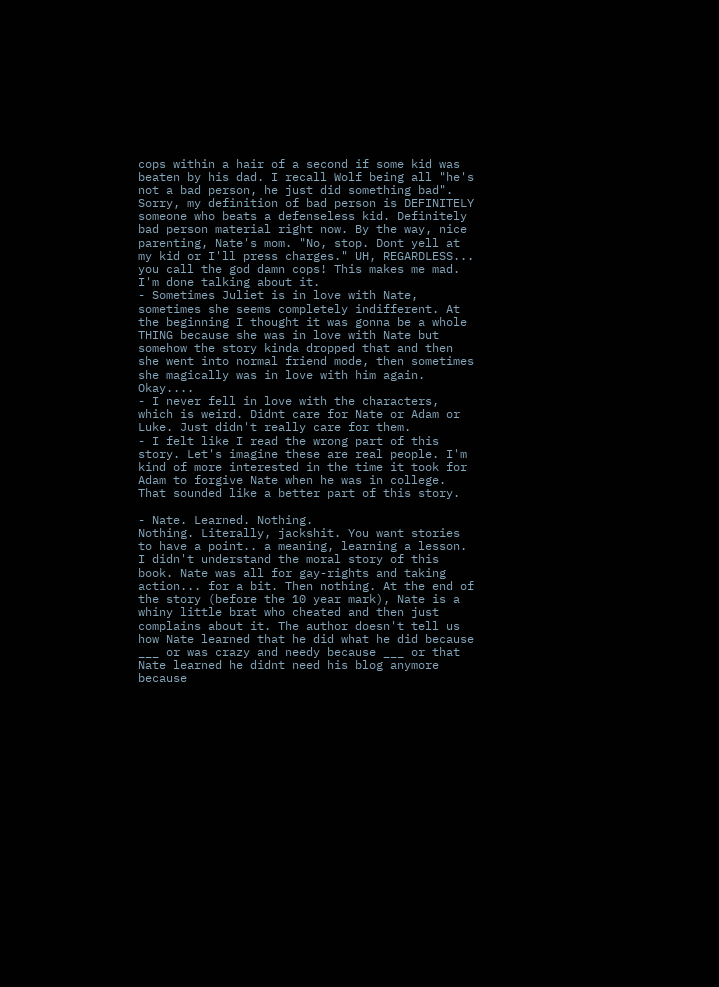cops within a hair of a second if some kid was beaten by his dad. I recall Wolf being all "he's not a bad person, he just did something bad". Sorry, my definition of bad person is DEFINITELY someone who beats a defenseless kid. Definitely bad person material right now. By the way, nice parenting, Nate's mom. "No, stop. Dont yell at my kid or I'll press charges." UH, REGARDLESS... you call the god damn cops! This makes me mad. I'm done talking about it.
- Sometimes Juliet is in love with Nate, sometimes she seems completely indifferent. At the beginning I thought it was gonna be a whole THING because she was in love with Nate but somehow the story kinda dropped that and then she went into normal friend mode, then sometimes she magically was in love with him again. Okay....
- I never fell in love with the characters, which is weird. Didnt care for Nate or Adam or Luke. Just didn't really care for them.
- I felt like I read the wrong part of this story. Let's imagine these are real people. I'm kind of more interested in the time it took for Adam to forgive Nate when he was in college. That sounded like a better part of this story.

- Nate. Learned. Nothing.
Nothing. Literally, jackshit. You want stories to have a point.. a meaning, learning a lesson. I didn't understand the moral story of this book. Nate was all for gay-rights and taking action... for a bit. Then nothing. At the end of the story (before the 10 year mark), Nate is a whiny little brat who cheated and then just complains about it. The author doesn't tell us how Nate learned that he did what he did because ___ or was crazy and needy because ___ or that Nate learned he didnt need his blog anymore because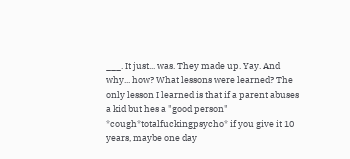___. It just... was. They made up. Yay. And why... how? What lessons were learned? The only lesson I learned is that if a parent abuses a kid but hes a "good person" *cough*totalfuckingpsycho* if you give it 10 years, maybe one day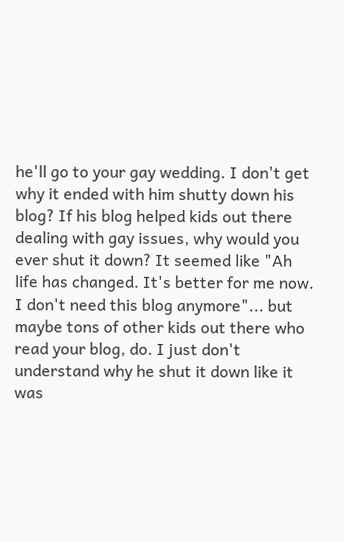he'll go to your gay wedding. I don't get why it ended with him shutty down his blog? If his blog helped kids out there dealing with gay issues, why would you ever shut it down? It seemed like "Ah life has changed. It's better for me now. I don't need this blog anymore"... but maybe tons of other kids out there who read your blog, do. I just don't understand why he shut it down like it was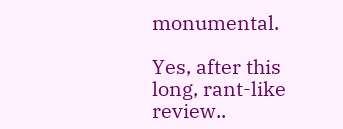monumental.

Yes, after this long, rant-like review..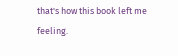that's how this book left me feeling.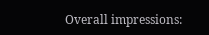Overall impressions: